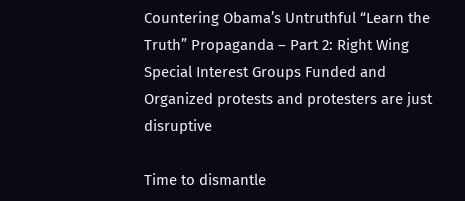Countering Obama’s Untruthful “Learn the Truth” Propaganda – Part 2: Right Wing Special Interest Groups Funded and Organized protests and protesters are just disruptive

Time to dismantle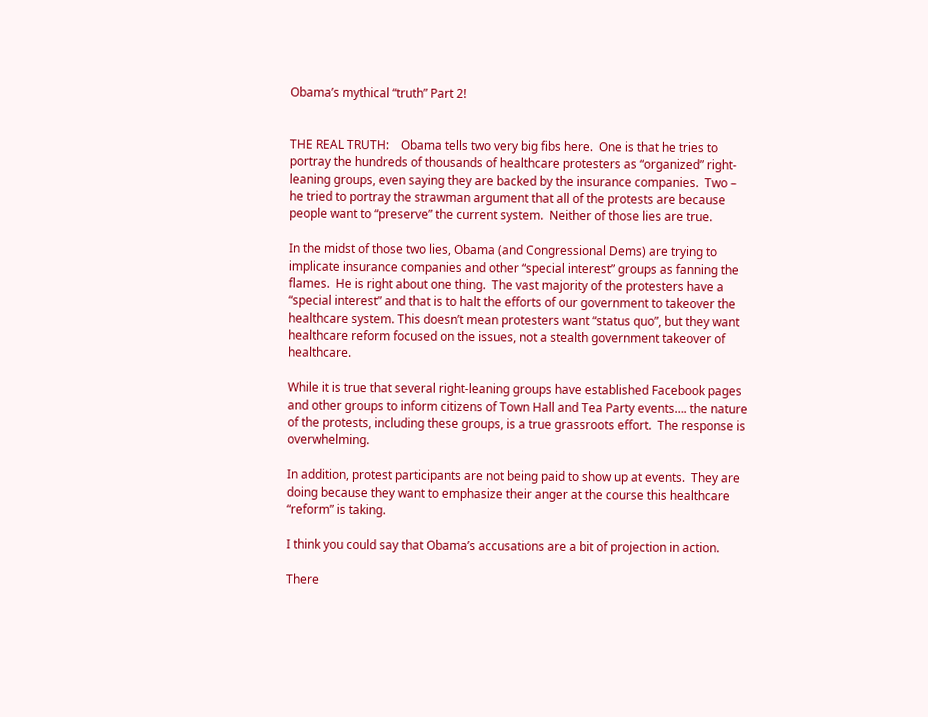Obama’s mythical “truth” Part 2!


THE REAL TRUTH:    Obama tells two very big fibs here.  One is that he tries to portray the hundreds of thousands of healthcare protesters as “organized” right-leaning groups, even saying they are backed by the insurance companies.  Two – he tried to portray the strawman argument that all of the protests are because people want to “preserve” the current system.  Neither of those lies are true.

In the midst of those two lies, Obama (and Congressional Dems) are trying to implicate insurance companies and other “special interest” groups as fanning the flames.  He is right about one thing.  The vast majority of the protesters have a “special interest” and that is to halt the efforts of our government to takeover the healthcare system. This doesn’t mean protesters want “status quo”, but they want healthcare reform focused on the issues, not a stealth government takeover of healthcare.

While it is true that several right-leaning groups have established Facebook pages and other groups to inform citizens of Town Hall and Tea Party events…. the nature of the protests, including these groups, is a true grassroots effort.  The response is overwhelming.

In addition, protest participants are not being paid to show up at events.  They are doing because they want to emphasize their anger at the course this healthcare “reform” is taking.

I think you could say that Obama’s accusations are a bit of projection in action.

There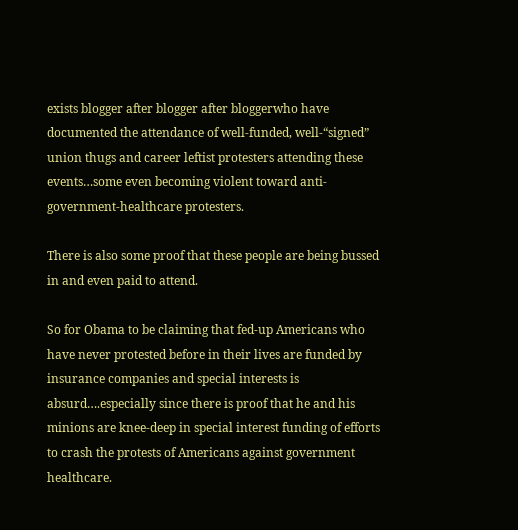exists blogger after blogger after bloggerwho have documented the attendance of well-funded, well-“signed” union thugs and career leftist protesters attending these events…some even becoming violent toward anti-government-healthcare protesters.

There is also some proof that these people are being bussed in and even paid to attend.

So for Obama to be claiming that fed-up Americans who have never protested before in their lives are funded by insurance companies and special interests is absurd….especially since there is proof that he and his minions are knee-deep in special interest funding of efforts to crash the protests of Americans against government healthcare.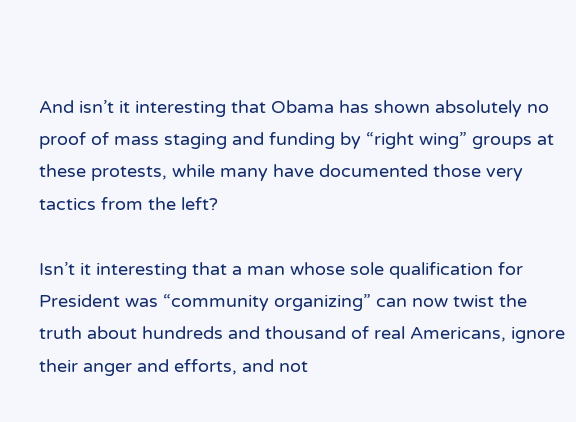And isn’t it interesting that Obama has shown absolutely no proof of mass staging and funding by “right wing” groups at these protests, while many have documented those very tactics from the left?

Isn’t it interesting that a man whose sole qualification for President was “community organizing” can now twist the truth about hundreds and thousand of real Americans, ignore their anger and efforts, and not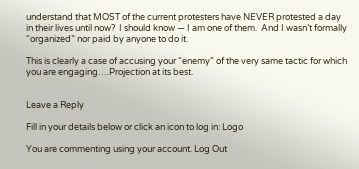understand that MOST of the current protesters have NEVER protested a day in their lives until now?  I should know — I am one of them.  And I wasn’t formally “organized” nor paid by anyone to do it.

This is clearly a case of accusing your “enemy” of the very same tactic for which you are engaging….Projection at its best.


Leave a Reply

Fill in your details below or click an icon to log in: Logo

You are commenting using your account. Log Out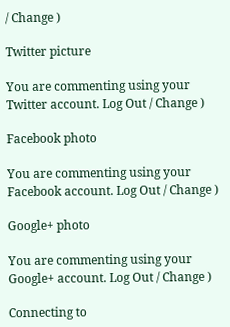/ Change )

Twitter picture

You are commenting using your Twitter account. Log Out / Change )

Facebook photo

You are commenting using your Facebook account. Log Out / Change )

Google+ photo

You are commenting using your Google+ account. Log Out / Change )

Connecting to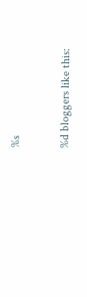%s

%d bloggers like this: